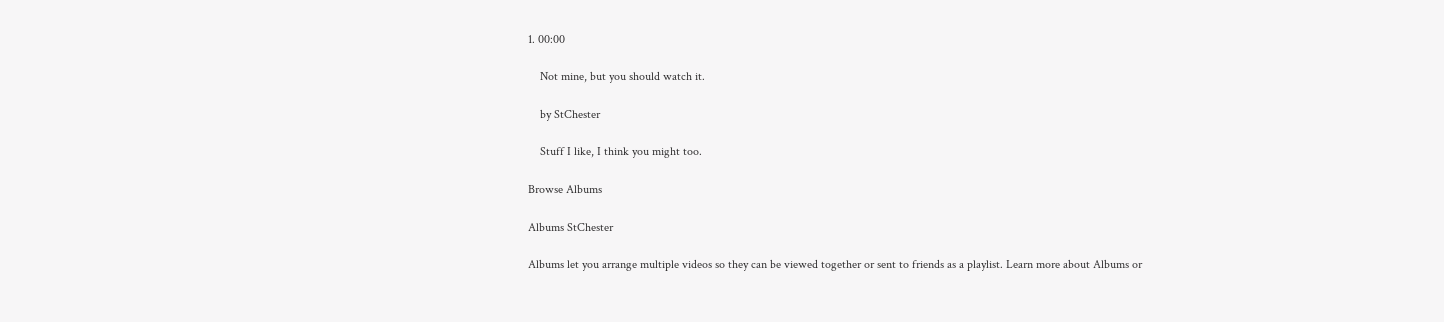1. 00:00

    Not mine, but you should watch it.

    by StChester

    Stuff I like, I think you might too.

Browse Albums

Albums StChester

Albums let you arrange multiple videos so they can be viewed together or sent to friends as a playlist. Learn more about Albums or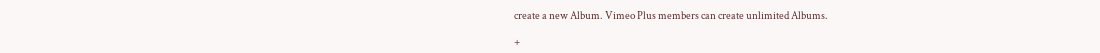create a new Album. Vimeo Plus members can create unlimited Albums.

+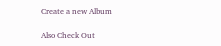Create a new Album

Also Check Out